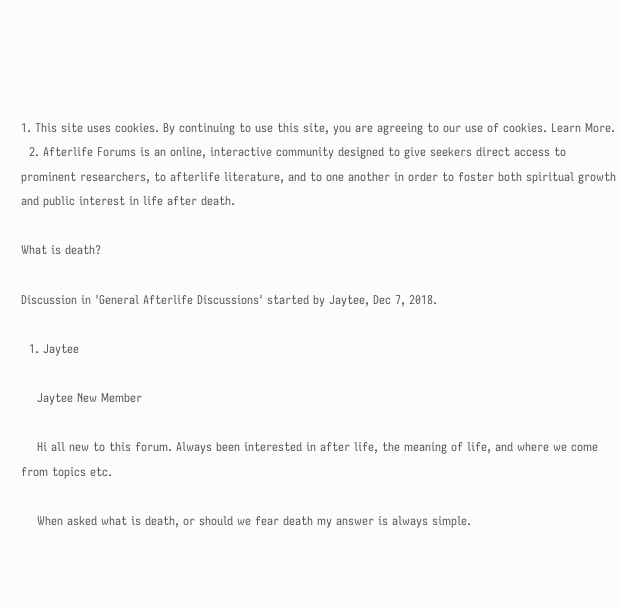1. This site uses cookies. By continuing to use this site, you are agreeing to our use of cookies. Learn More.
  2. Afterlife Forums is an online, interactive community designed to give seekers direct access to prominent researchers, to afterlife literature, and to one another in order to foster both spiritual growth and public interest in life after death.

What is death?

Discussion in 'General Afterlife Discussions' started by Jaytee, Dec 7, 2018.

  1. Jaytee

    Jaytee New Member

    Hi all new to this forum. Always been interested in after life, the meaning of life, and where we come from topics etc.

    When asked what is death, or should we fear death my answer is always simple.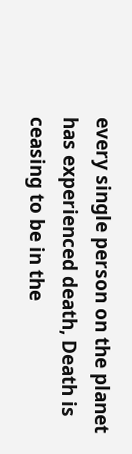every single person on the planet has experienced death, Death is ceasing to be in the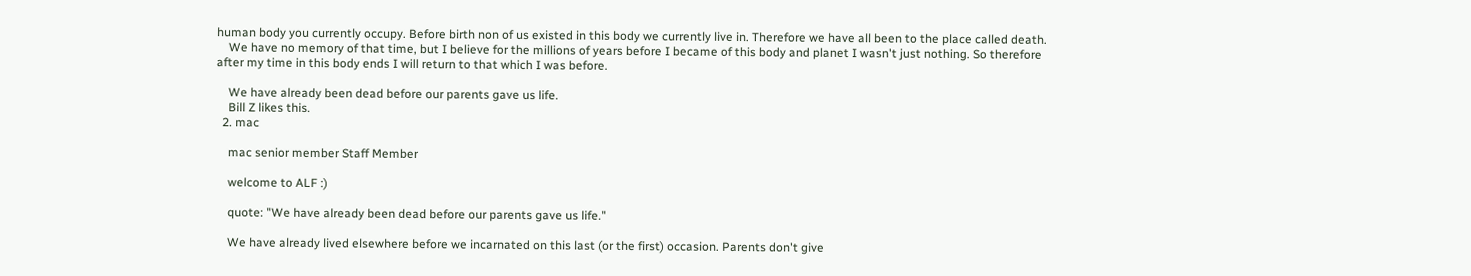human body you currently occupy. Before birth non of us existed in this body we currently live in. Therefore we have all been to the place called death.
    We have no memory of that time, but I believe for the millions of years before I became of this body and planet I wasn't just nothing. So therefore after my time in this body ends I will return to that which I was before.

    We have already been dead before our parents gave us life.
    Bill Z likes this.
  2. mac

    mac senior member Staff Member

    welcome to ALF :)

    quote: "We have already been dead before our parents gave us life."

    We have already lived elsewhere before we incarnated on this last (or the first) occasion. Parents don't give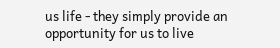us life - they simply provide an opportunity for us to live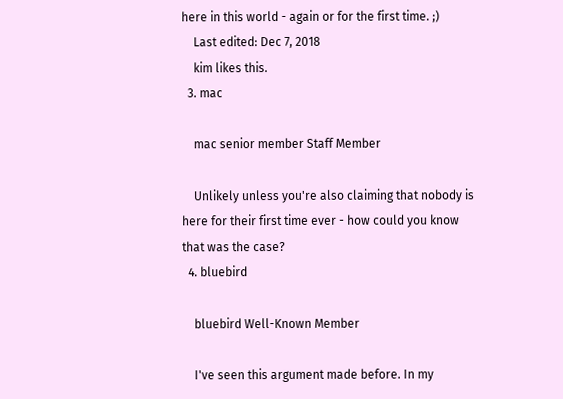here in this world - again or for the first time. ;)
    Last edited: Dec 7, 2018
    kim likes this.
  3. mac

    mac senior member Staff Member

    Unlikely unless you're also claiming that nobody is here for their first time ever - how could you know that was the case?
  4. bluebird

    bluebird Well-Known Member

    I've seen this argument made before. In my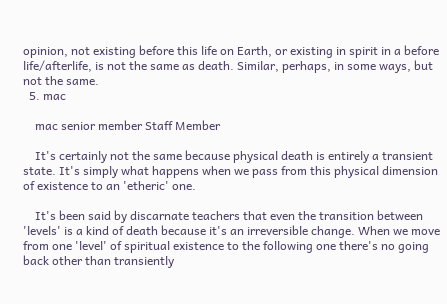opinion, not existing before this life on Earth, or existing in spirit in a before life/afterlife, is not the same as death. Similar, perhaps, in some ways, but not the same.
  5. mac

    mac senior member Staff Member

    It's certainly not the same because physical death is entirely a transient state. It's simply what happens when we pass from this physical dimension of existence to an 'etheric' one.

    It's been said by discarnate teachers that even the transition between 'levels' is a kind of death because it's an irreversible change. When we move from one 'level' of spiritual existence to the following one there's no going back other than transiently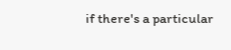if there's a particular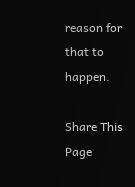reason for that to happen.

Share This Page